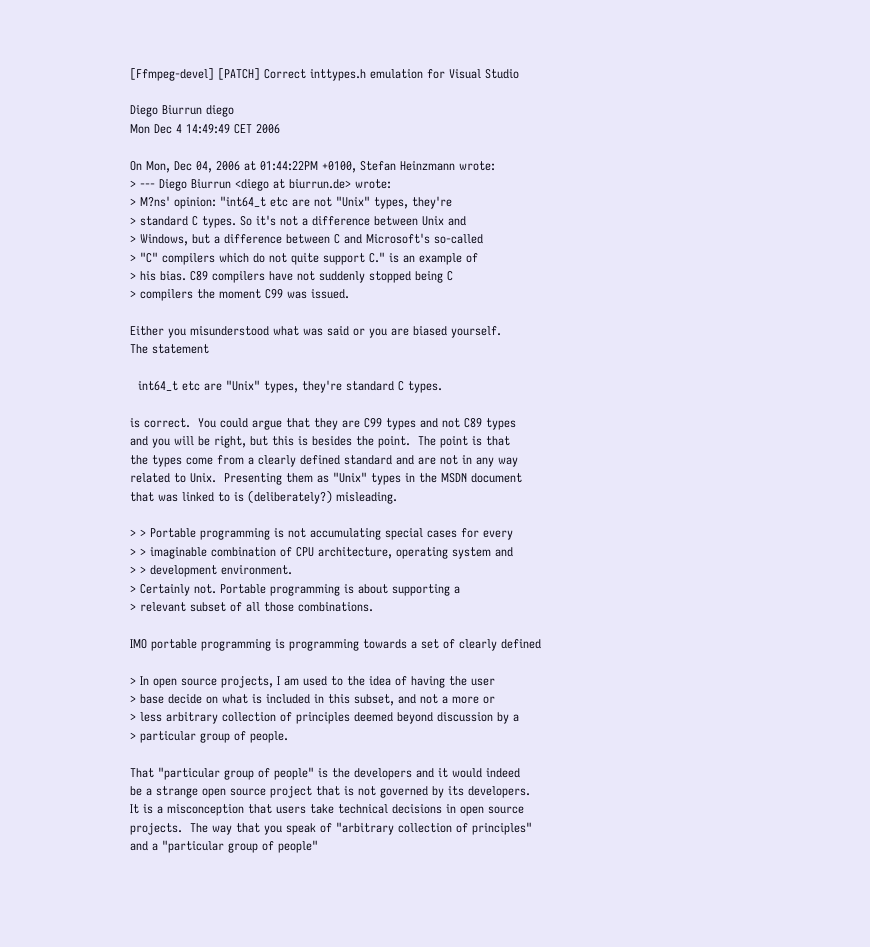[Ffmpeg-devel] [PATCH] Correct inttypes.h emulation for Visual Studio

Diego Biurrun diego
Mon Dec 4 14:49:49 CET 2006

On Mon, Dec 04, 2006 at 01:44:22PM +0100, Stefan Heinzmann wrote:
> --- Diego Biurrun <diego at biurrun.de> wrote:
> M?ns' opinion: "int64_t etc are not "Unix" types, they're
> standard C types. So it's not a difference between Unix and
> Windows, but a difference between C and Microsoft's so-called
> "C" compilers which do not quite support C." is an example of
> his bias. C89 compilers have not suddenly stopped being C
> compilers the moment C99 was issued.

Either you misunderstood what was said or you are biased yourself.
The statement

  int64_t etc are "Unix" types, they're standard C types.

is correct.  You could argue that they are C99 types and not C89 types
and you will be right, but this is besides the point.  The point is that
the types come from a clearly defined standard and are not in any way
related to Unix.  Presenting them as "Unix" types in the MSDN document
that was linked to is (deliberately?) misleading.

> > Portable programming is not accumulating special cases for every
> > imaginable combination of CPU architecture, operating system and
> > development environment.
> Certainly not. Portable programming is about supporting a
> relevant subset of all those combinations.

IMO portable programming is programming towards a set of clearly defined

> In open source projects, I am used to the idea of having the user
> base decide on what is included in this subset, and not a more or
> less arbitrary collection of principles deemed beyond discussion by a
> particular group of people.

That "particular group of people" is the developers and it would indeed
be a strange open source project that is not governed by its developers.
It is a misconception that users take technical decisions in open source
projects.  The way that you speak of "arbitrary collection of principles"
and a "particular group of people"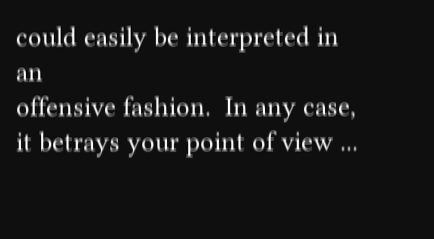could easily be interpreted in an
offensive fashion.  In any case, it betrays your point of view ...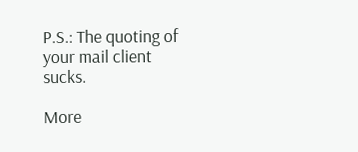P.S.: The quoting of your mail client sucks.

More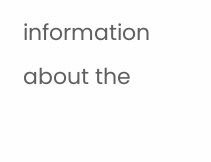information about the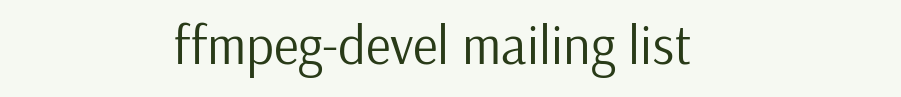ffmpeg-devel mailing list